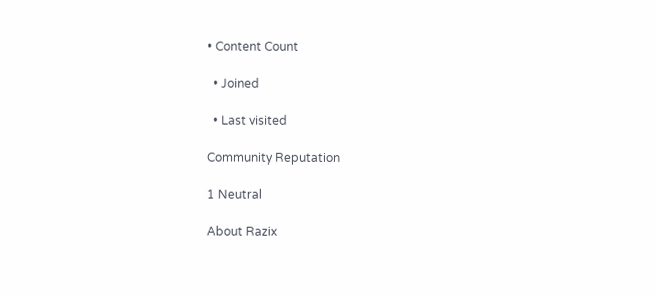• Content Count

  • Joined

  • Last visited

Community Reputation

1 Neutral

About Razix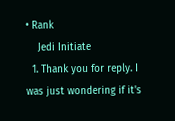• Rank
    Jedi Initiate
  1. Thank you for reply. I was just wondering if it's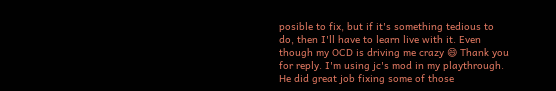posible to fix, but if it's something tedious to do, then I'll have to learn live with it. Even though my OCD is driving me crazy 😄 Thank you for reply. I'm using jc's mod in my playthrough. He did great job fixing some of those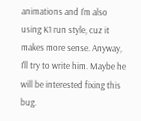animations and I'm also using K1 run style, cuz it makes more sense. Anyway, I'll try to write him. Maybe he will be interested fixing this bug.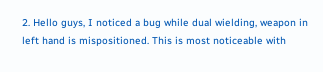2. Hello guys, I noticed a bug while dual wielding, weapon in left hand is mispositioned. This is most noticeable with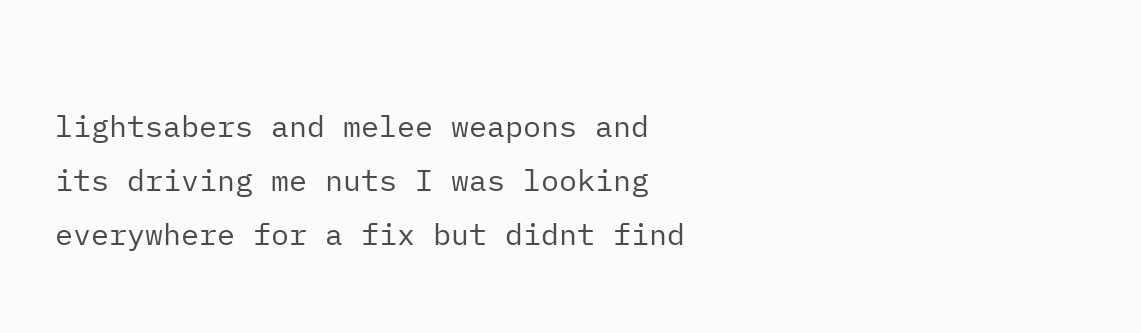lightsabers and melee weapons and its driving me nuts I was looking everywhere for a fix but didnt find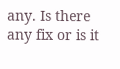any. Is there any fix or is it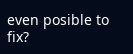even posible to fix?